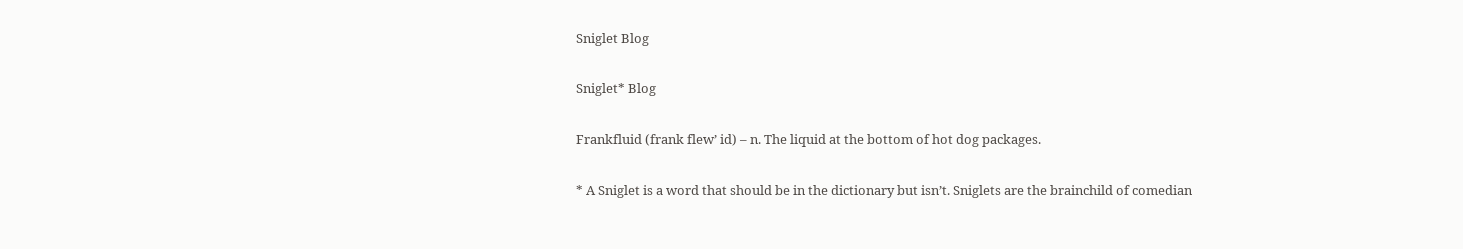Sniglet Blog

Sniglet* Blog

Frankfluid (frank flew’ id) – n. The liquid at the bottom of hot dog packages.

* A Sniglet is a word that should be in the dictionary but isn’t. Sniglets are the brainchild of comedian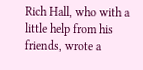Rich Hall, who with a little help from his friends, wrote a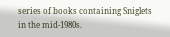series of books containing Sniglets in the mid-1980s.